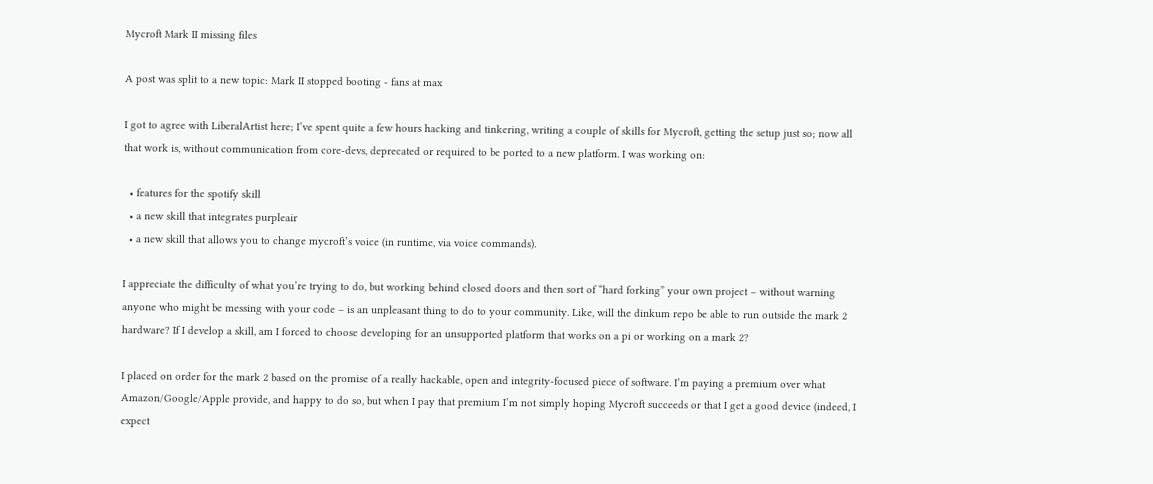Mycroft Mark II missing files

A post was split to a new topic: Mark II stopped booting - fans at max

I got to agree with LiberalArtist here; I’ve spent quite a few hours hacking and tinkering, writing a couple of skills for Mycroft, getting the setup just so; now all that work is, without communication from core-devs, deprecated or required to be ported to a new platform. I was working on:

  • features for the spotify skill
  • a new skill that integrates purpleair
  • a new skill that allows you to change mycroft’s voice (in runtime, via voice commands).

I appreciate the difficulty of what you’re trying to do, but working behind closed doors and then sort of “hard forking” your own project – without warning anyone who might be messing with your code – is an unpleasant thing to do to your community. Like, will the dinkum repo be able to run outside the mark 2 hardware? If I develop a skill, am I forced to choose developing for an unsupported platform that works on a pi or working on a mark 2?

I placed on order for the mark 2 based on the promise of a really hackable, open and integrity-focused piece of software. I’m paying a premium over what Amazon/Google/Apple provide, and happy to do so, but when I pay that premium I’m not simply hoping Mycroft succeeds or that I get a good device (indeed, I expect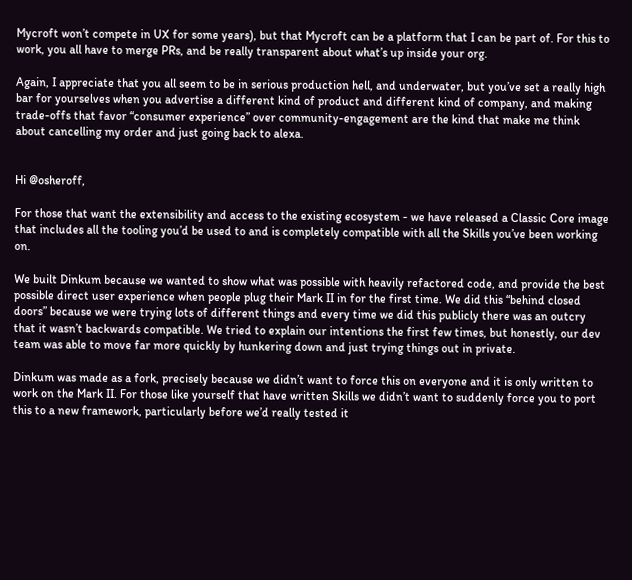Mycroft won’t compete in UX for some years), but that Mycroft can be a platform that I can be part of. For this to work, you all have to merge PRs, and be really transparent about what’s up inside your org.

Again, I appreciate that you all seem to be in serious production hell, and underwater, but you’ve set a really high bar for yourselves when you advertise a different kind of product and different kind of company, and making trade-offs that favor “consumer experience” over community-engagement are the kind that make me think about cancelling my order and just going back to alexa.


Hi @osheroff,

For those that want the extensibility and access to the existing ecosystem - we have released a Classic Core image that includes all the tooling you’d be used to and is completely compatible with all the Skills you’ve been working on.

We built Dinkum because we wanted to show what was possible with heavily refactored code, and provide the best possible direct user experience when people plug their Mark II in for the first time. We did this “behind closed doors” because we were trying lots of different things and every time we did this publicly there was an outcry that it wasn’t backwards compatible. We tried to explain our intentions the first few times, but honestly, our dev team was able to move far more quickly by hunkering down and just trying things out in private.

Dinkum was made as a fork, precisely because we didn’t want to force this on everyone and it is only written to work on the Mark II. For those like yourself that have written Skills we didn’t want to suddenly force you to port this to a new framework, particularly before we’d really tested it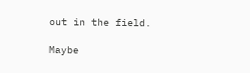out in the field.

Maybe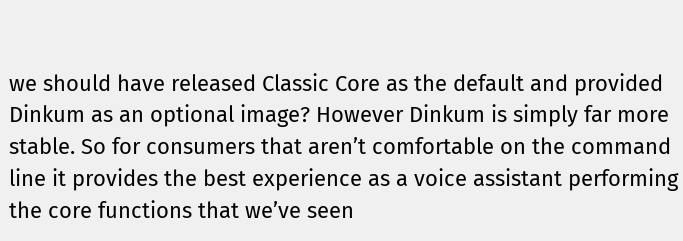we should have released Classic Core as the default and provided Dinkum as an optional image? However Dinkum is simply far more stable. So for consumers that aren’t comfortable on the command line it provides the best experience as a voice assistant performing the core functions that we’ve seen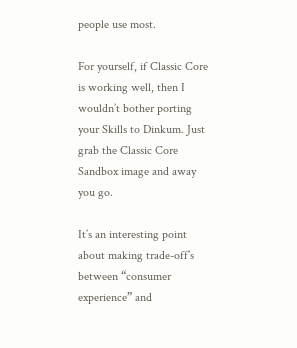people use most.

For yourself, if Classic Core is working well, then I wouldn’t bother porting your Skills to Dinkum. Just grab the Classic Core Sandbox image and away you go.

It’s an interesting point about making trade-off’s between “consumer experience” and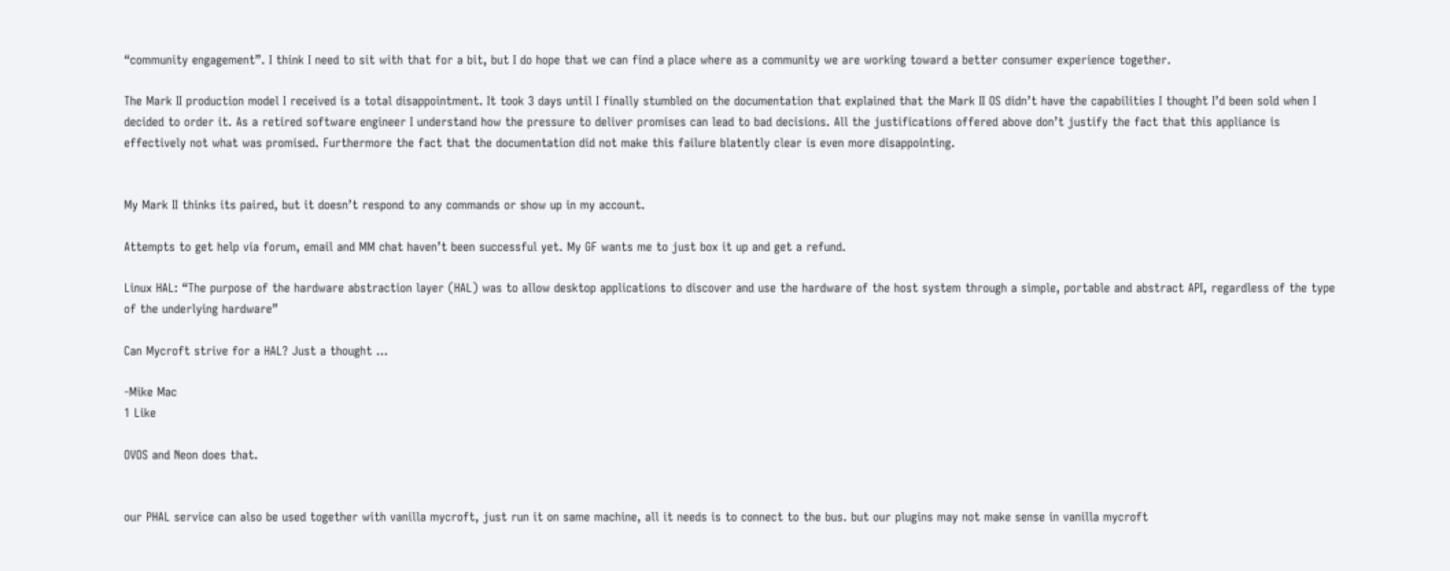“community engagement”. I think I need to sit with that for a bit, but I do hope that we can find a place where as a community we are working toward a better consumer experience together.

The Mark II production model I received is a total disappointment. It took 3 days until I finally stumbled on the documentation that explained that the Mark II OS didn’t have the capabilities I thought I’d been sold when I decided to order it. As a retired software engineer I understand how the pressure to deliver promises can lead to bad decisions. All the justifications offered above don’t justify the fact that this appliance is effectively not what was promised. Furthermore the fact that the documentation did not make this failure blatently clear is even more disappointing.


My Mark II thinks its paired, but it doesn’t respond to any commands or show up in my account.

Attempts to get help via forum, email and MM chat haven’t been successful yet. My GF wants me to just box it up and get a refund.

Linux HAL: “The purpose of the hardware abstraction layer (HAL) was to allow desktop applications to discover and use the hardware of the host system through a simple, portable and abstract API, regardless of the type of the underlying hardware”

Can Mycroft strive for a HAL? Just a thought …

-Mike Mac
1 Like

OVOS and Neon does that.


our PHAL service can also be used together with vanilla mycroft, just run it on same machine, all it needs is to connect to the bus. but our plugins may not make sense in vanilla mycroft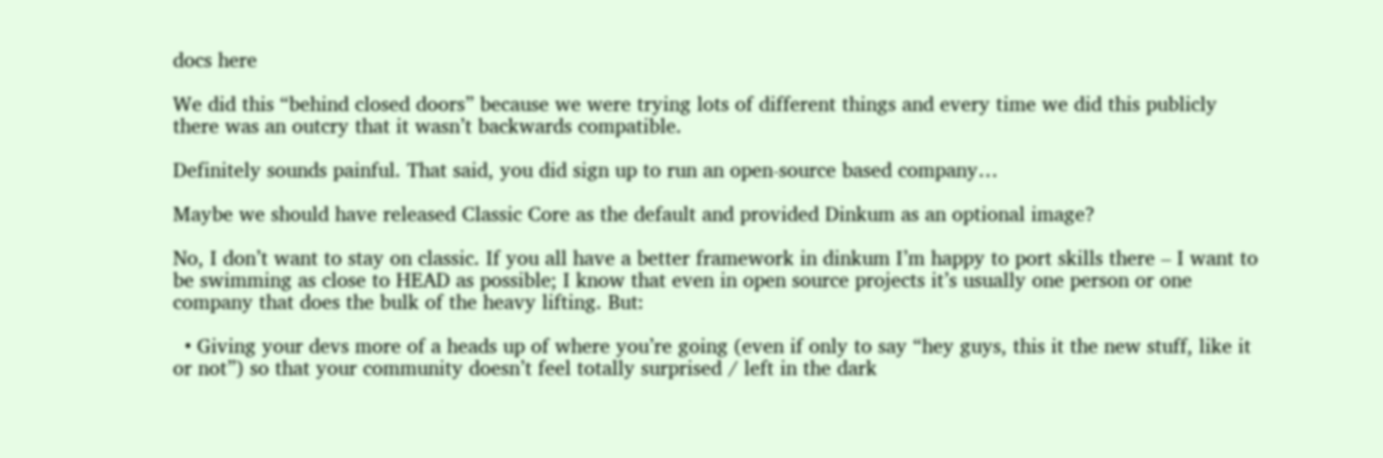docs here

We did this “behind closed doors” because we were trying lots of different things and every time we did this publicly there was an outcry that it wasn’t backwards compatible.

Definitely sounds painful. That said, you did sign up to run an open-source based company…

Maybe we should have released Classic Core as the default and provided Dinkum as an optional image?

No, I don’t want to stay on classic. If you all have a better framework in dinkum I’m happy to port skills there – I want to be swimming as close to HEAD as possible; I know that even in open source projects it’s usually one person or one company that does the bulk of the heavy lifting. But:

  • Giving your devs more of a heads up of where you’re going (even if only to say “hey guys, this it the new stuff, like it or not”) so that your community doesn’t feel totally surprised / left in the dark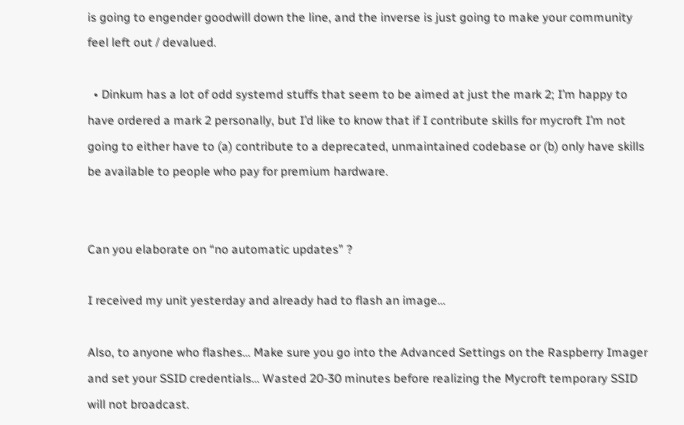is going to engender goodwill down the line, and the inverse is just going to make your community feel left out / devalued.

  • Dinkum has a lot of odd systemd stuffs that seem to be aimed at just the mark 2; I’m happy to have ordered a mark 2 personally, but I’d like to know that if I contribute skills for mycroft I’m not going to either have to (a) contribute to a deprecated, unmaintained codebase or (b) only have skills be available to people who pay for premium hardware.


Can you elaborate on “no automatic updates” ?

I received my unit yesterday and already had to flash an image…

Also, to anyone who flashes… Make sure you go into the Advanced Settings on the Raspberry Imager and set your SSID credentials… Wasted 20-30 minutes before realizing the Mycroft temporary SSID will not broadcast.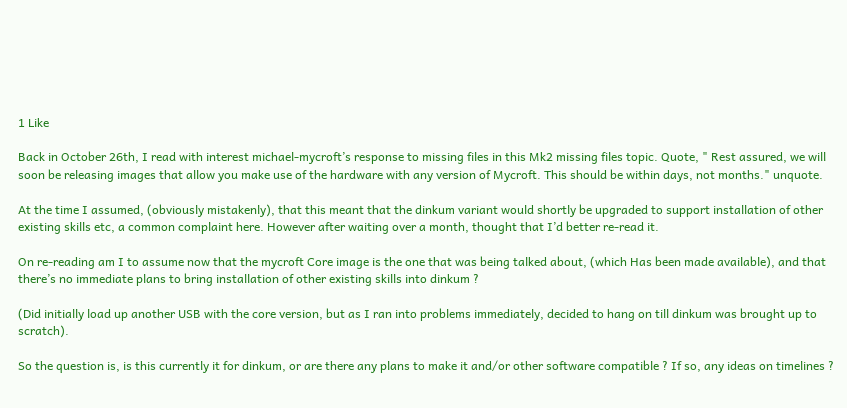1 Like

Back in October 26th, I read with interest michael-mycroft’s response to missing files in this Mk2 missing files topic. Quote, " Rest assured, we will soon be releasing images that allow you make use of the hardware with any version of Mycroft. This should be within days, not months." unquote.

At the time I assumed, (obviously mistakenly), that this meant that the dinkum variant would shortly be upgraded to support installation of other existing skills etc, a common complaint here. However after waiting over a month, thought that I’d better re-read it.

On re-reading am I to assume now that the mycroft Core image is the one that was being talked about, (which Has been made available), and that there’s no immediate plans to bring installation of other existing skills into dinkum ?

(Did initially load up another USB with the core version, but as I ran into problems immediately, decided to hang on till dinkum was brought up to scratch).

So the question is, is this currently it for dinkum, or are there any plans to make it and/or other software compatible ? If so, any ideas on timelines ?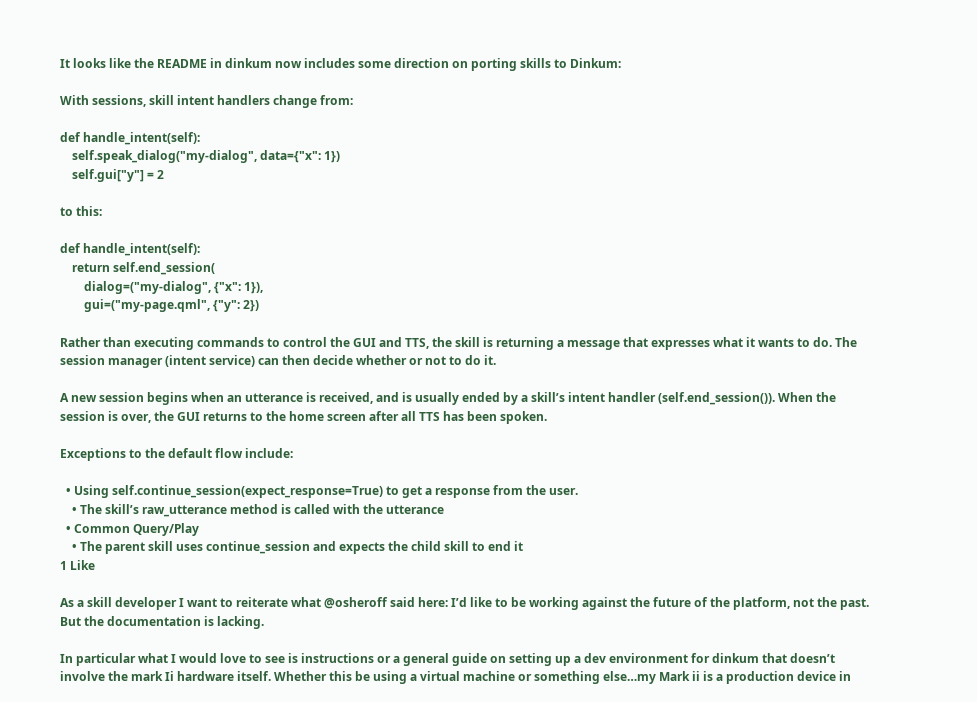It looks like the README in dinkum now includes some direction on porting skills to Dinkum:

With sessions, skill intent handlers change from:

def handle_intent(self):
    self.speak_dialog("my-dialog", data={"x": 1})
    self.gui["y"] = 2

to this:

def handle_intent(self):
    return self.end_session(
        dialog=("my-dialog", {"x": 1}),
        gui=("my-page.qml", {"y": 2})

Rather than executing commands to control the GUI and TTS, the skill is returning a message that expresses what it wants to do. The session manager (intent service) can then decide whether or not to do it.

A new session begins when an utterance is received, and is usually ended by a skill’s intent handler (self.end_session()). When the session is over, the GUI returns to the home screen after all TTS has been spoken.

Exceptions to the default flow include:

  • Using self.continue_session(expect_response=True) to get a response from the user.
    • The skill’s raw_utterance method is called with the utterance
  • Common Query/Play
    • The parent skill uses continue_session and expects the child skill to end it
1 Like

As a skill developer I want to reiterate what @osheroff said here: I’d like to be working against the future of the platform, not the past. But the documentation is lacking.

In particular what I would love to see is instructions or a general guide on setting up a dev environment for dinkum that doesn’t involve the mark Ii hardware itself. Whether this be using a virtual machine or something else…my Mark ii is a production device in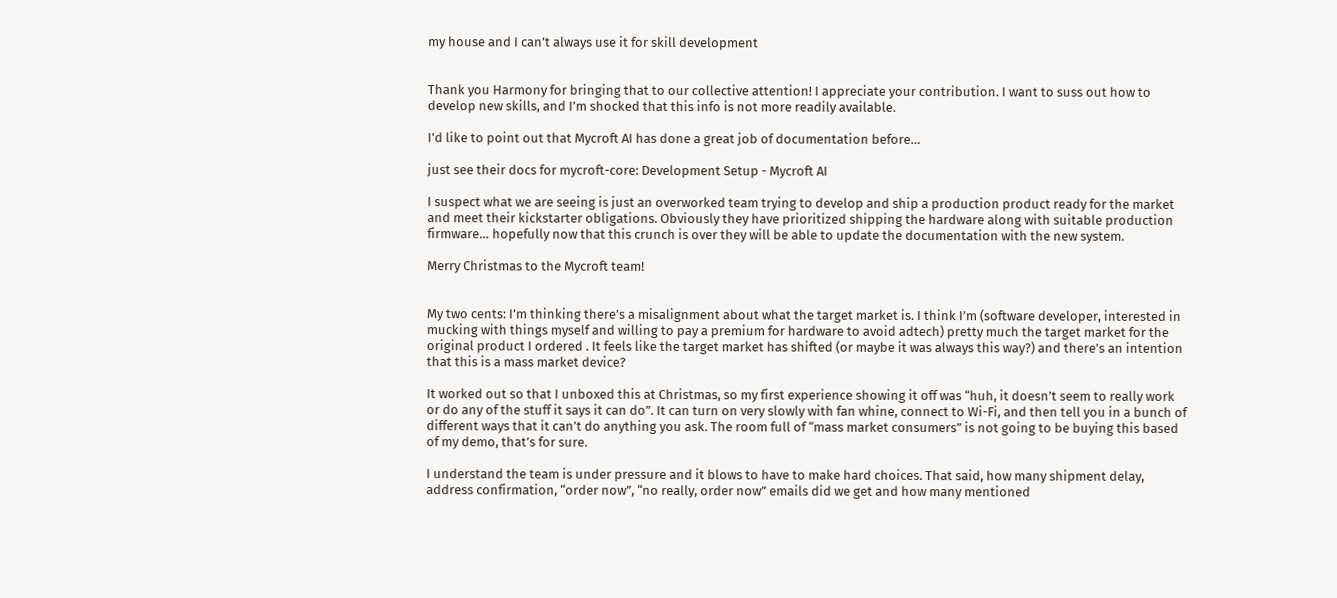my house and I can’t always use it for skill development


Thank you Harmony for bringing that to our collective attention! I appreciate your contribution. I want to suss out how to develop new skills, and I’m shocked that this info is not more readily available.

I’d like to point out that Mycroft AI has done a great job of documentation before…

just see their docs for mycroft-core: Development Setup - Mycroft AI

I suspect what we are seeing is just an overworked team trying to develop and ship a production product ready for the market and meet their kickstarter obligations. Obviously they have prioritized shipping the hardware along with suitable production firmware… hopefully now that this crunch is over they will be able to update the documentation with the new system.

Merry Christmas to the Mycroft team!


My two cents: I’m thinking there’s a misalignment about what the target market is. I think I’m (software developer, interested in mucking with things myself and willing to pay a premium for hardware to avoid adtech) pretty much the target market for the original product I ordered . It feels like the target market has shifted (or maybe it was always this way?) and there’s an intention that this is a mass market device?

It worked out so that I unboxed this at Christmas, so my first experience showing it off was “huh, it doesn’t seem to really work or do any of the stuff it says it can do”. It can turn on very slowly with fan whine, connect to Wi-Fi, and then tell you in a bunch of different ways that it can’t do anything you ask. The room full of “mass market consumers” is not going to be buying this based of my demo, that’s for sure.

I understand the team is under pressure and it blows to have to make hard choices. That said, how many shipment delay, address confirmation, “order now”, “no really, order now” emails did we get and how many mentioned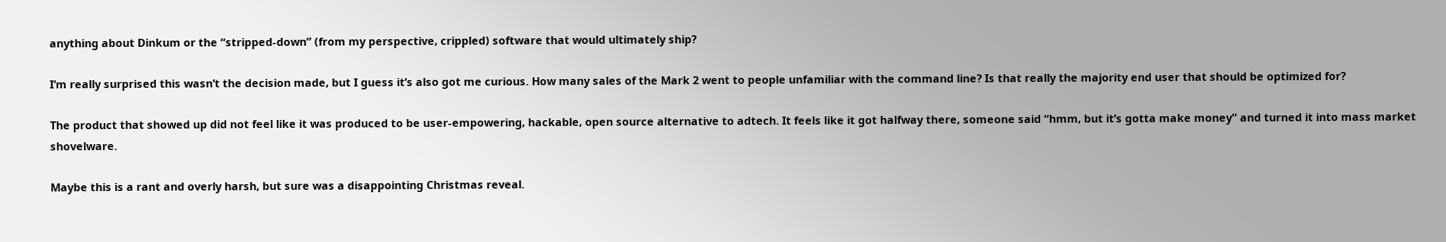anything about Dinkum or the “stripped-down” (from my perspective, crippled) software that would ultimately ship?

I’m really surprised this wasn’t the decision made, but I guess it’s also got me curious. How many sales of the Mark 2 went to people unfamiliar with the command line? Is that really the majority end user that should be optimized for?

The product that showed up did not feel like it was produced to be user-empowering, hackable, open source alternative to adtech. It feels like it got halfway there, someone said “hmm, but it’s gotta make money” and turned it into mass market shovelware.

Maybe this is a rant and overly harsh, but sure was a disappointing Christmas reveal.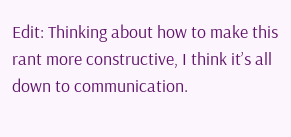Edit: Thinking about how to make this rant more constructive, I think it’s all down to communication.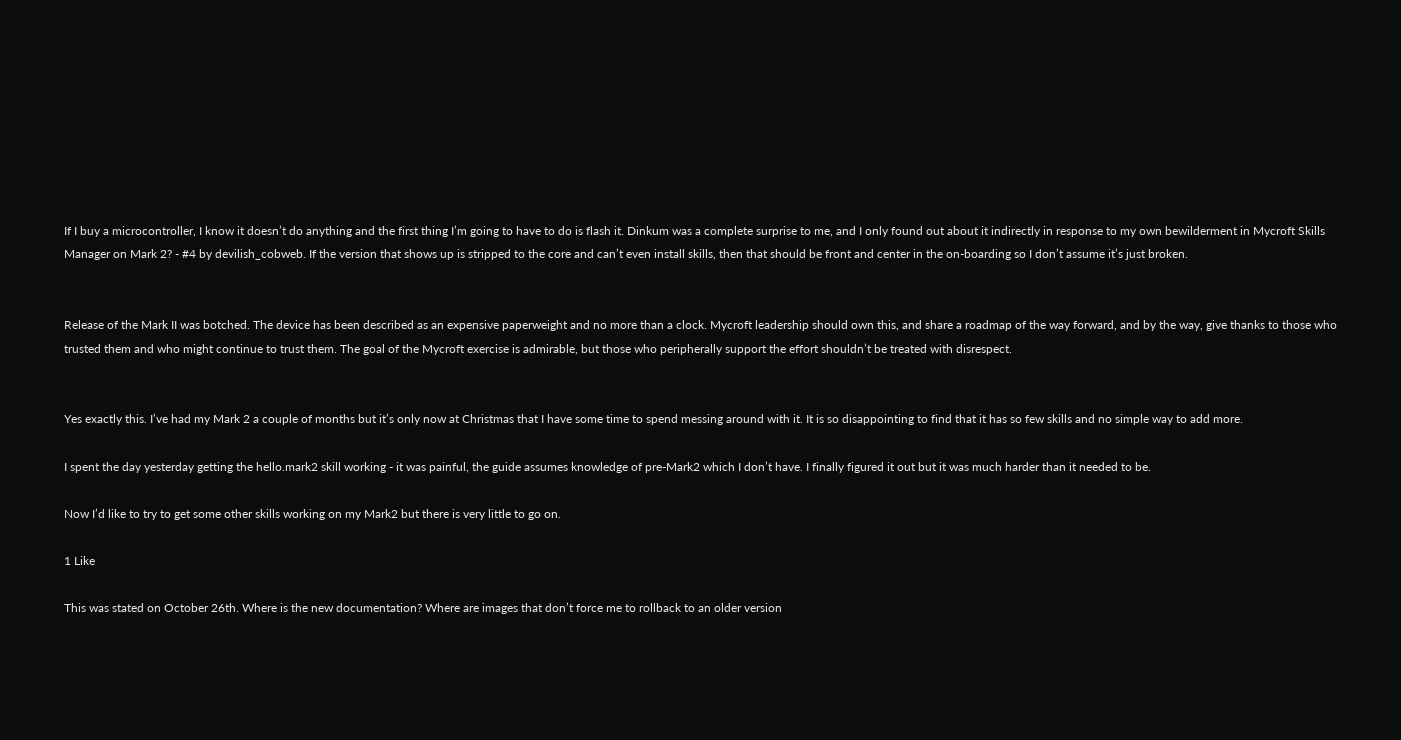If I buy a microcontroller, I know it doesn’t do anything and the first thing I’m going to have to do is flash it. Dinkum was a complete surprise to me, and I only found out about it indirectly in response to my own bewilderment in Mycroft Skills Manager on Mark 2? - #4 by devilish_cobweb. If the version that shows up is stripped to the core and can’t even install skills, then that should be front and center in the on-boarding so I don’t assume it’s just broken.


Release of the Mark II was botched. The device has been described as an expensive paperweight and no more than a clock. Mycroft leadership should own this, and share a roadmap of the way forward, and by the way, give thanks to those who trusted them and who might continue to trust them. The goal of the Mycroft exercise is admirable, but those who peripherally support the effort shouldn’t be treated with disrespect.


Yes exactly this. I’ve had my Mark 2 a couple of months but it’s only now at Christmas that I have some time to spend messing around with it. It is so disappointing to find that it has so few skills and no simple way to add more.

I spent the day yesterday getting the hello.mark2 skill working - it was painful, the guide assumes knowledge of pre-Mark2 which I don’t have. I finally figured it out but it was much harder than it needed to be.

Now I’d like to try to get some other skills working on my Mark2 but there is very little to go on.

1 Like

This was stated on October 26th. Where is the new documentation? Where are images that don’t force me to rollback to an older version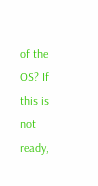of the OS? If this is not ready,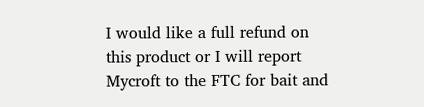I would like a full refund on this product or I will report Mycroft to the FTC for bait and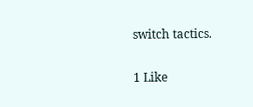switch tactics.

1 Like